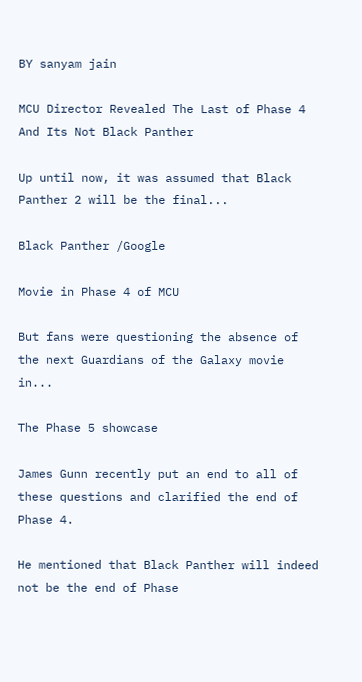BY sanyam jain

MCU Director Revealed The Last of Phase 4 And Its Not Black Panther

Up until now, it was assumed that Black Panther 2 will be the final...

Black Panther /Google

Movie in Phase 4 of MCU

But fans were questioning the absence of the next Guardians of the Galaxy movie in...

The Phase 5 showcase

James Gunn recently put an end to all of these questions and clarified the end of Phase 4.

He mentioned that Black Panther will indeed not be the end of Phase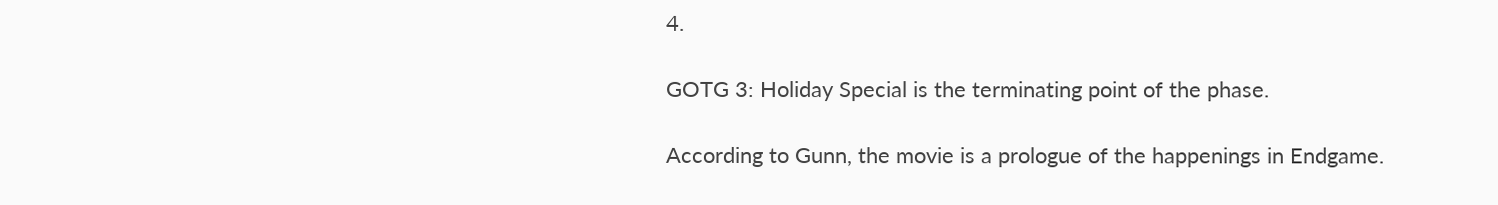4.

GOTG 3: Holiday Special is the terminating point of the phase.

According to Gunn, the movie is a prologue of the happenings in Endgame.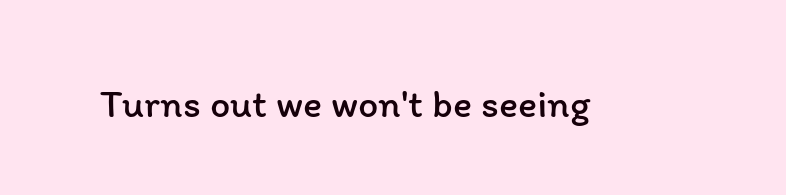Turns out we won't be seeing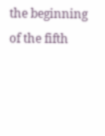the beginning of the fifth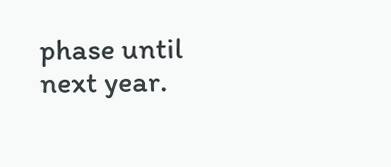phase until next year.